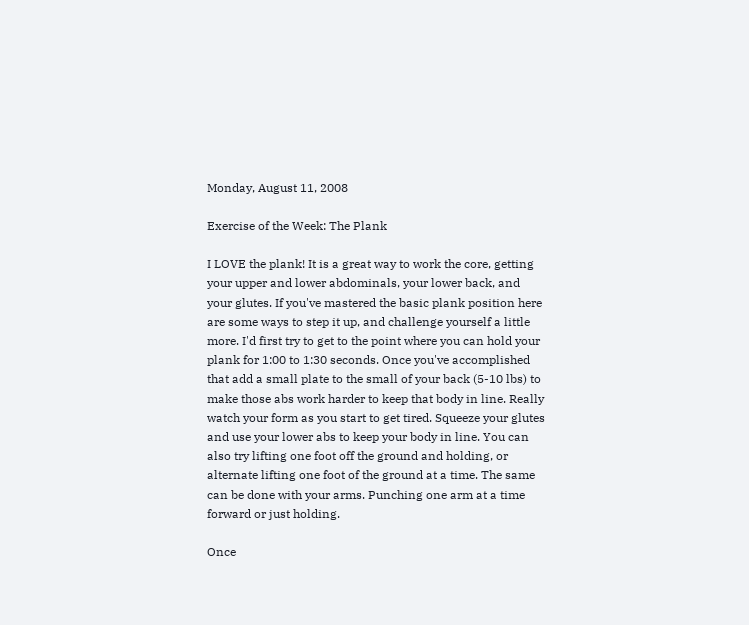Monday, August 11, 2008

Exercise of the Week: The Plank

I LOVE the plank! It is a great way to work the core, getting your upper and lower abdominals, your lower back, and your glutes. If you've mastered the basic plank position here are some ways to step it up, and challenge yourself a little more. I'd first try to get to the point where you can hold your plank for 1:00 to 1:30 seconds. Once you've accomplished that add a small plate to the small of your back (5-10 lbs) to make those abs work harder to keep that body in line. Really watch your form as you start to get tired. Squeeze your glutes and use your lower abs to keep your body in line. You can also try lifting one foot off the ground and holding, or alternate lifting one foot of the ground at a time. The same can be done with your arms. Punching one arm at a time forward or just holding.

Once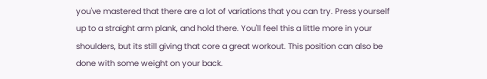you've mastered that there are a lot of variations that you can try. Press yourself up to a straight arm plank, and hold there. You'll feel this a little more in your shoulders, but its still giving that core a great workout. This position can also be done with some weight on your back.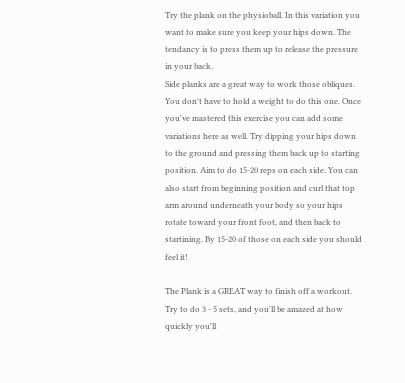Try the plank on the physioball. In this variation you want to make sure you keep your hips down. The tendancy is to press them up to release the pressure in your back.
Side planks are a great way to work those obliques. You don't have to hold a weight to do this one. Once you've mastered this exercise you can add some variations here as well. Try dipping your hips down to the ground and pressing them back up to starting position. Aim to do 15-20 reps on each side. You can also start from beginning position and curl that top arm around underneath your body so your hips rotate toward your front foot, and then back to startining. By 15-20 of those on each side you should feel it!

The Plank is a GREAT way to finish off a workout. Try to do 3 - 5 sets, and you'll be amazed at how quickly you'll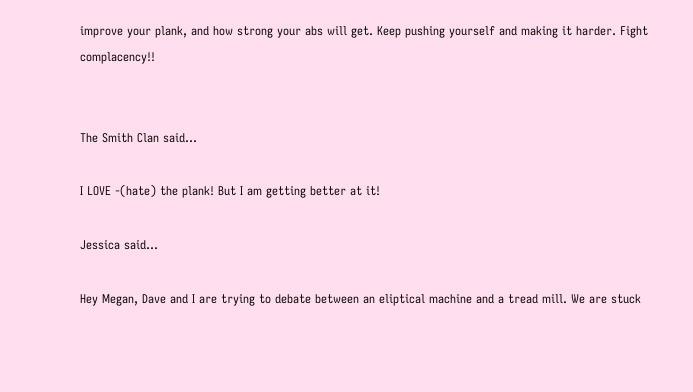improve your plank, and how strong your abs will get. Keep pushing yourself and making it harder. Fight complacency!!


The Smith Clan said...

I LOVE -(hate) the plank! But I am getting better at it!

Jessica said...

Hey Megan, Dave and I are trying to debate between an eliptical machine and a tread mill. We are stuck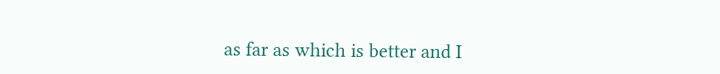as far as which is better and I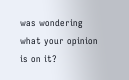was wondering what your opinion is on it?